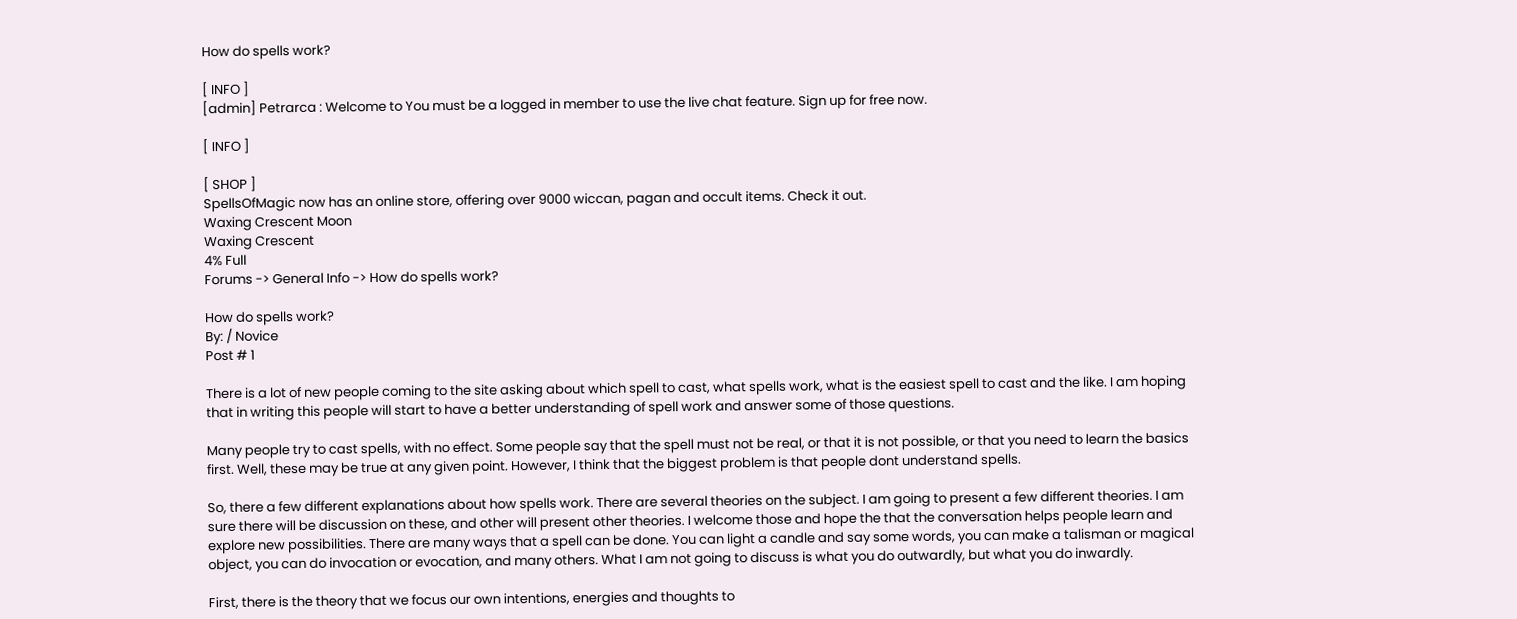How do spells work?

[ INFO ]
[admin] Petrarca : Welcome to You must be a logged in member to use the live chat feature. Sign up for free now.

[ INFO ]

[ SHOP ]
SpellsOfMagic now has an online store, offering over 9000 wiccan, pagan and occult items. Check it out.
Waxing Crescent Moon
Waxing Crescent
4% Full
Forums -> General Info -> How do spells work?

How do spells work?
By: / Novice
Post # 1

There is a lot of new people coming to the site asking about which spell to cast, what spells work, what is the easiest spell to cast and the like. I am hoping that in writing this people will start to have a better understanding of spell work and answer some of those questions.

Many people try to cast spells, with no effect. Some people say that the spell must not be real, or that it is not possible, or that you need to learn the basics first. Well, these may be true at any given point. However, I think that the biggest problem is that people dont understand spells.

So, there a few different explanations about how spells work. There are several theories on the subject. I am going to present a few different theories. I am sure there will be discussion on these, and other will present other theories. I welcome those and hope the that the conversation helps people learn and explore new possibilities. There are many ways that a spell can be done. You can light a candle and say some words, you can make a talisman or magical object, you can do invocation or evocation, and many others. What I am not going to discuss is what you do outwardly, but what you do inwardly.

First, there is the theory that we focus our own intentions, energies and thoughts to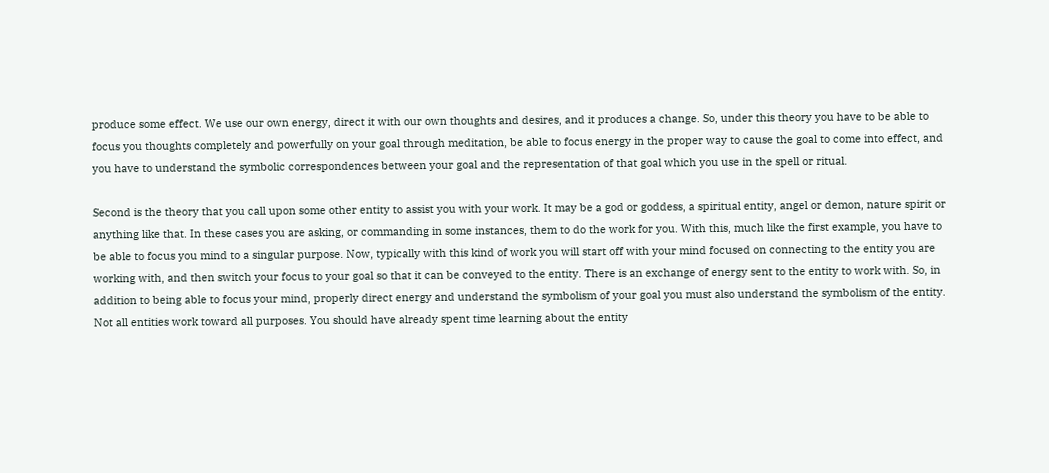produce some effect. We use our own energy, direct it with our own thoughts and desires, and it produces a change. So, under this theory you have to be able to focus you thoughts completely and powerfully on your goal through meditation, be able to focus energy in the proper way to cause the goal to come into effect, and you have to understand the symbolic correspondences between your goal and the representation of that goal which you use in the spell or ritual.

Second is the theory that you call upon some other entity to assist you with your work. It may be a god or goddess, a spiritual entity, angel or demon, nature spirit or anything like that. In these cases you are asking, or commanding in some instances, them to do the work for you. With this, much like the first example, you have to be able to focus you mind to a singular purpose. Now, typically with this kind of work you will start off with your mind focused on connecting to the entity you are working with, and then switch your focus to your goal so that it can be conveyed to the entity. There is an exchange of energy sent to the entity to work with. So, in addition to being able to focus your mind, properly direct energy and understand the symbolism of your goal you must also understand the symbolism of the entity. Not all entities work toward all purposes. You should have already spent time learning about the entity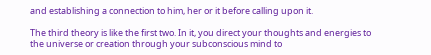and establishing a connection to him, her or it before calling upon it.

The third theory is like the first two. In it, you direct your thoughts and energies to the universe or creation through your subconscious mind to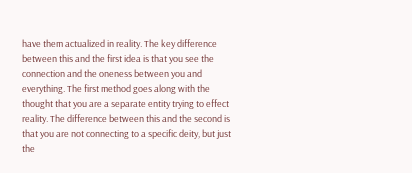have them actualized in reality. The key difference between this and the first idea is that you see the connection and the oneness between you and everything. The first method goes along with the thought that you are a separate entity trying to effect reality. The difference between this and the second is that you are not connecting to a specific deity, but just the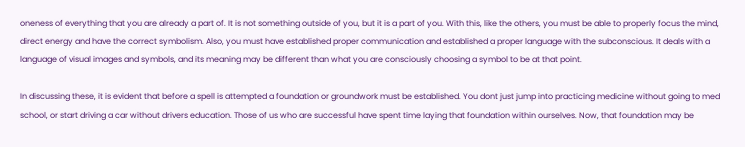oneness of everything that you are already a part of. It is not something outside of you, but it is a part of you. With this, like the others, you must be able to properly focus the mind, direct energy and have the correct symbolism. Also, you must have established proper communication and established a proper language with the subconscious. It deals with a language of visual images and symbols, and its meaning may be different than what you are consciously choosing a symbol to be at that point.

In discussing these, it is evident that before a spell is attempted a foundation or groundwork must be established. You dont just jump into practicing medicine without going to med school, or start driving a car without drivers education. Those of us who are successful have spent time laying that foundation within ourselves. Now, that foundation may be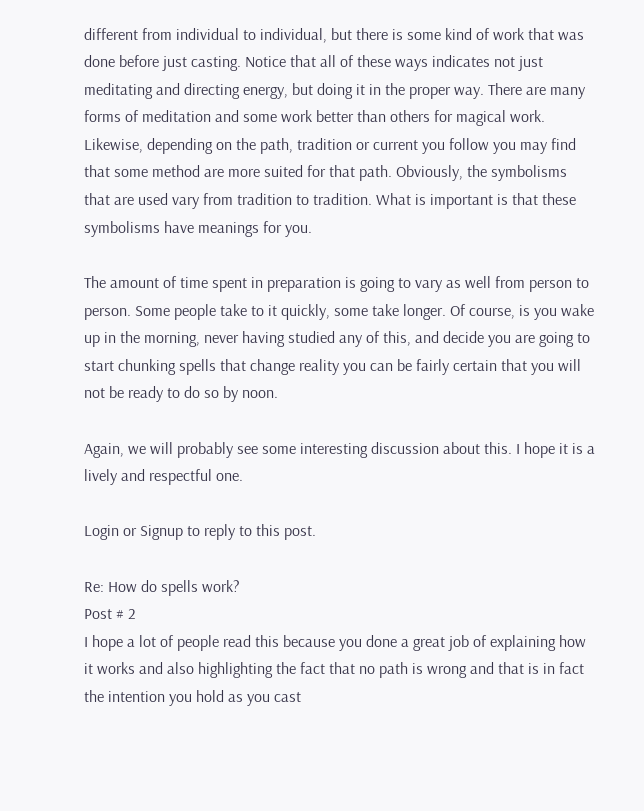different from individual to individual, but there is some kind of work that was done before just casting. Notice that all of these ways indicates not just meditating and directing energy, but doing it in the proper way. There are many forms of meditation and some work better than others for magical work. Likewise, depending on the path, tradition or current you follow you may find that some method are more suited for that path. Obviously, the symbolisms that are used vary from tradition to tradition. What is important is that these symbolisms have meanings for you.

The amount of time spent in preparation is going to vary as well from person to person. Some people take to it quickly, some take longer. Of course, is you wake up in the morning, never having studied any of this, and decide you are going to start chunking spells that change reality you can be fairly certain that you will not be ready to do so by noon.

Again, we will probably see some interesting discussion about this. I hope it is a lively and respectful one.

Login or Signup to reply to this post.

Re: How do spells work?
Post # 2
I hope a lot of people read this because you done a great job of explaining how it works and also highlighting the fact that no path is wrong and that is in fact the intention you hold as you cast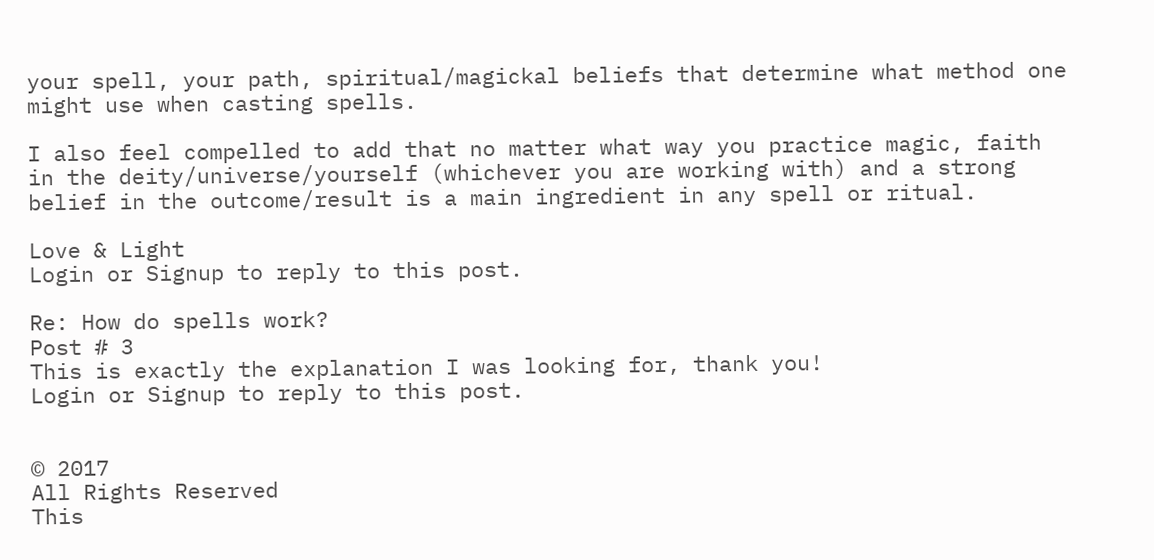your spell, your path, spiritual/magickal beliefs that determine what method one might use when casting spells.

I also feel compelled to add that no matter what way you practice magic, faith in the deity/universe/yourself (whichever you are working with) and a strong belief in the outcome/result is a main ingredient in any spell or ritual.

Love & Light
Login or Signup to reply to this post.

Re: How do spells work?
Post # 3
This is exactly the explanation I was looking for, thank you!
Login or Signup to reply to this post.


© 2017
All Rights Reserved
This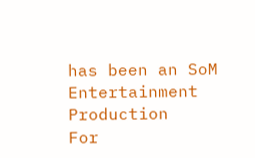has been an SoM Entertainment Production
For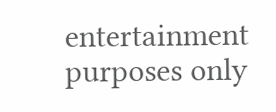entertainment purposes only